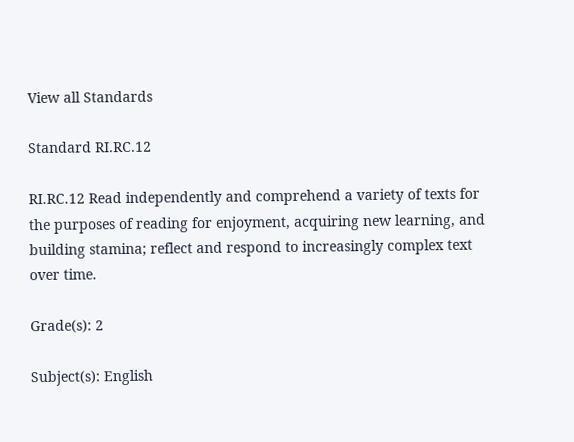View all Standards

Standard RI.RC.12

RI.RC.12 Read independently and comprehend a variety of texts for the purposes of reading for enjoyment, acquiring new learning, and building stamina; reflect and respond to increasingly complex text over time.

Grade(s): 2

Subject(s): English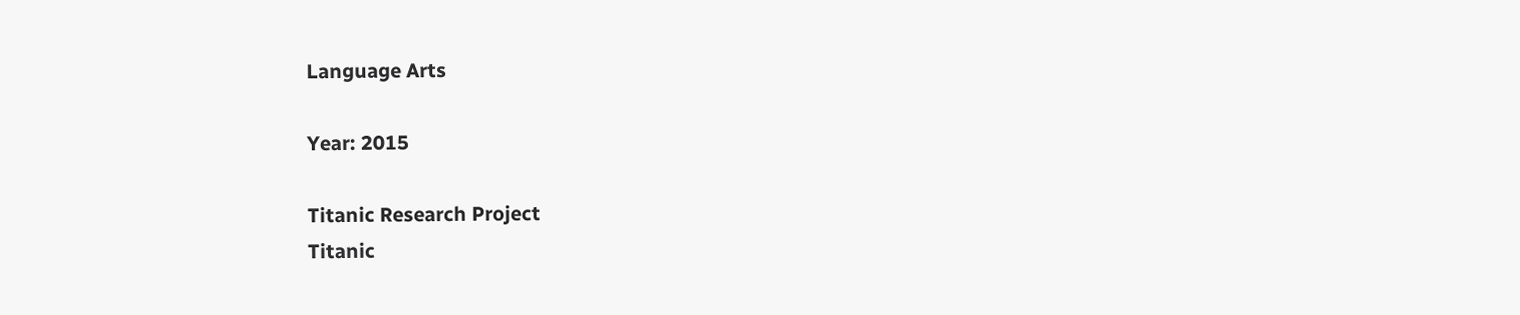Language Arts

Year: 2015

Titanic Research Project
Titanic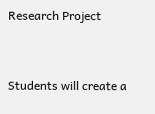Research Project


Students will create a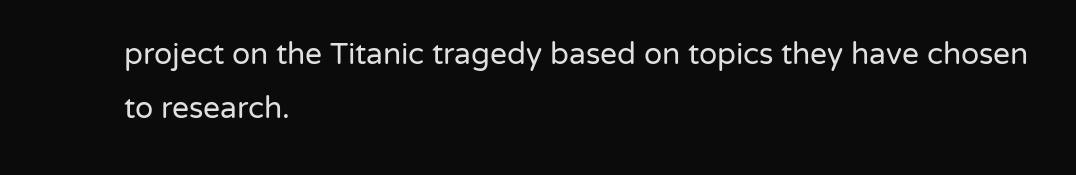project on the Titanic tragedy based on topics they have chosen to research.